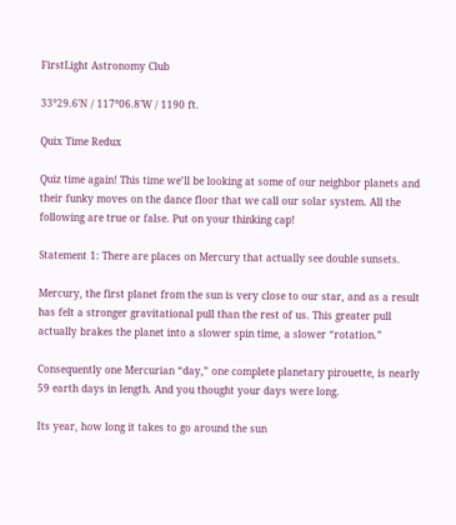FirstLight Astronomy Club

33°29.6'N / 117°06.8'W / 1190 ft.

Quix Time Redux

Quiz time again! This time we’ll be looking at some of our neighbor planets and their funky moves on the dance floor that we call our solar system. All the following are true or false. Put on your thinking cap!

Statement 1: There are places on Mercury that actually see double sunsets.

Mercury, the first planet from the sun is very close to our star, and as a result has felt a stronger gravitational pull than the rest of us. This greater pull actually brakes the planet into a slower spin time, a slower “rotation.”

Consequently one Mercurian “day,” one complete planetary pirouette, is nearly 59 earth days in length. And you thought your days were long.

Its year, how long it takes to go around the sun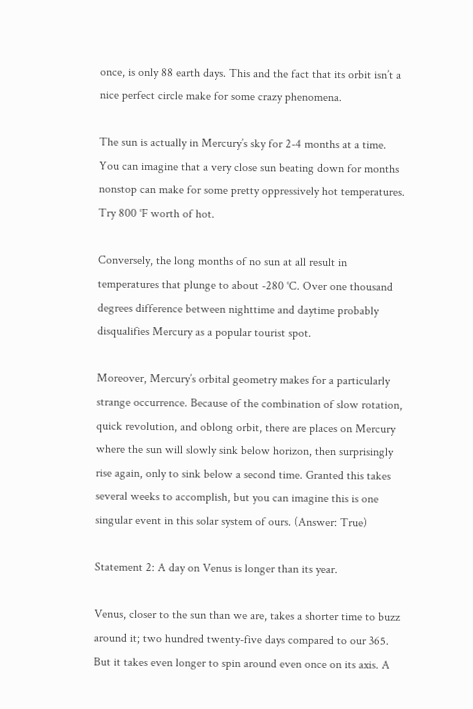once, is only 88 earth days. This and the fact that its orbit isn’t a nice perfect circle make for some crazy phenomena.

The sun is actually in Mercury’s sky for 2-4 months at a time. You can imagine that a very close sun beating down for months nonstop can make for some pretty oppressively hot temperatures. Try 800 ˚F worth of hot.

Conversely, the long months of no sun at all result in temperatures that plunge to about -280 ˚C. Over one thousand degrees difference between nighttime and daytime probably disqualifies Mercury as a popular tourist spot.

Moreover, Mercury’s orbital geometry makes for a particularly strange occurrence. Because of the combination of slow rotation, quick revolution, and oblong orbit, there are places on Mercury where the sun will slowly sink below horizon, then surprisingly rise again, only to sink below a second time. Granted this takes several weeks to accomplish, but you can imagine this is one singular event in this solar system of ours. (Answer: True)

Statement 2: A day on Venus is longer than its year.

Venus, closer to the sun than we are, takes a shorter time to buzz around it; two hundred twenty-five days compared to our 365. But it takes even longer to spin around even once on its axis. A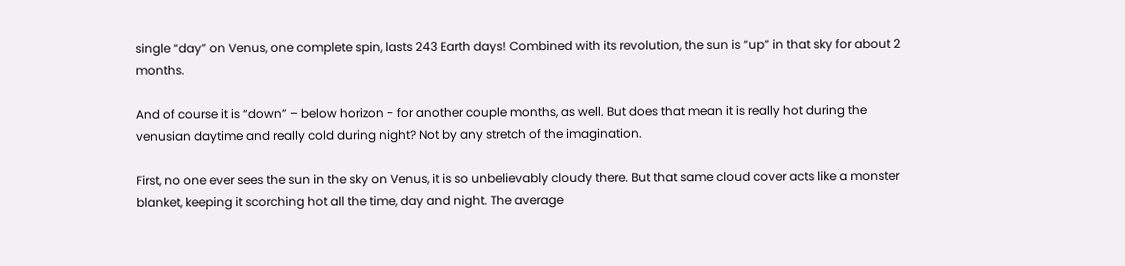single “day” on Venus, one complete spin, lasts 243 Earth days! Combined with its revolution, the sun is “up” in that sky for about 2 months.

And of course it is “down” – below horizon - for another couple months, as well. But does that mean it is really hot during the venusian daytime and really cold during night? Not by any stretch of the imagination.

First, no one ever sees the sun in the sky on Venus, it is so unbelievably cloudy there. But that same cloud cover acts like a monster blanket, keeping it scorching hot all the time, day and night. The average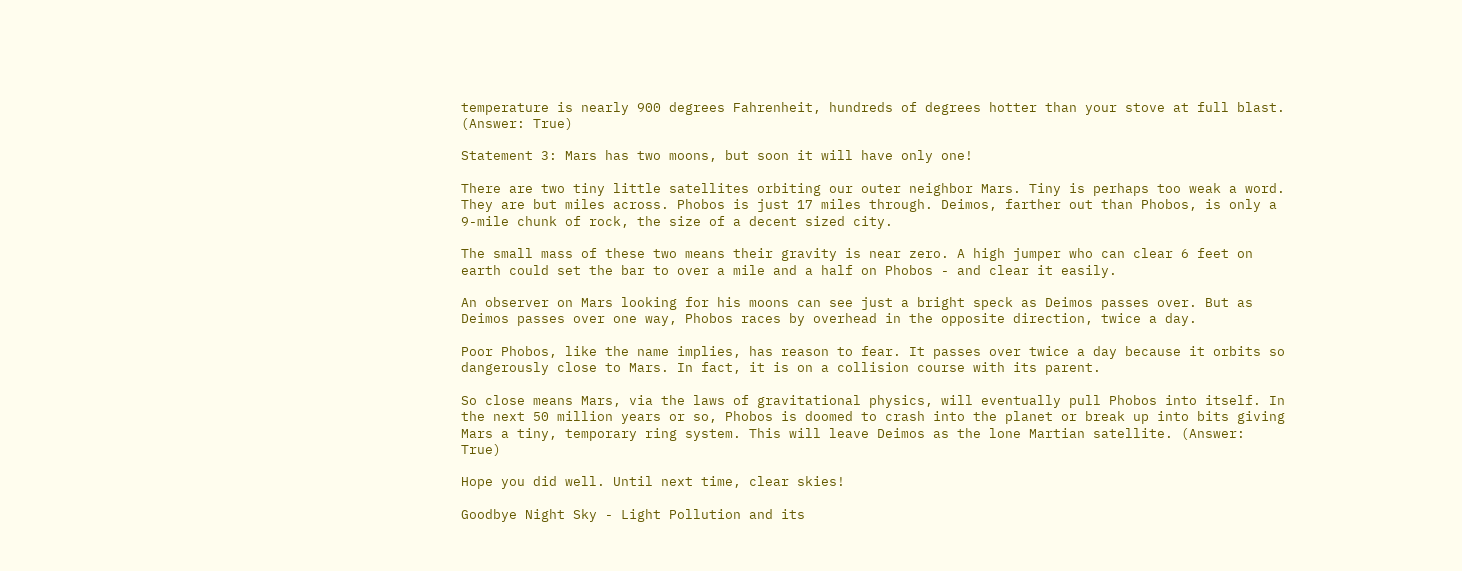temperature is nearly 900 degrees Fahrenheit, hundreds of degrees hotter than your stove at full blast. (Answer: True)

Statement 3: Mars has two moons, but soon it will have only one!

There are two tiny little satellites orbiting our outer neighbor Mars. Tiny is perhaps too weak a word. They are but miles across. Phobos is just 17 miles through. Deimos, farther out than Phobos, is only a 9-mile chunk of rock, the size of a decent sized city.

The small mass of these two means their gravity is near zero. A high jumper who can clear 6 feet on earth could set the bar to over a mile and a half on Phobos - and clear it easily.

An observer on Mars looking for his moons can see just a bright speck as Deimos passes over. But as Deimos passes over one way, Phobos races by overhead in the opposite direction, twice a day.

Poor Phobos, like the name implies, has reason to fear. It passes over twice a day because it orbits so dangerously close to Mars. In fact, it is on a collision course with its parent.

So close means Mars, via the laws of gravitational physics, will eventually pull Phobos into itself. In the next 50 million years or so, Phobos is doomed to crash into the planet or break up into bits giving Mars a tiny, temporary ring system. This will leave Deimos as the lone Martian satellite. (Answer: True)

Hope you did well. Until next time, clear skies!

Goodbye Night Sky - Light Pollution and its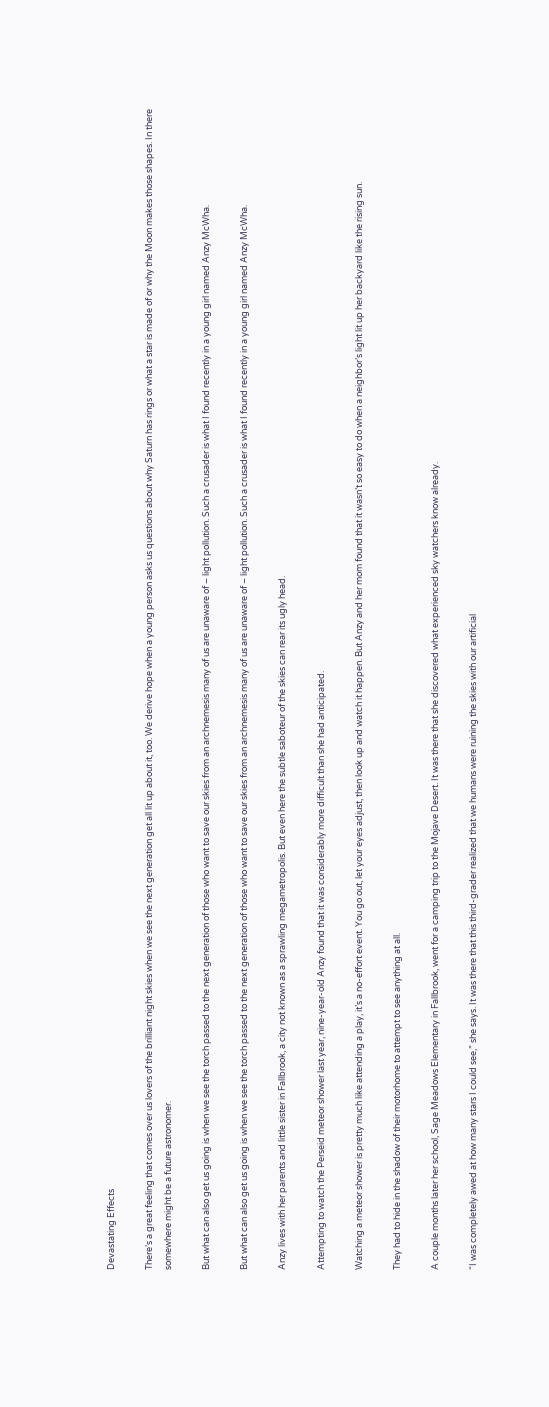Devastating Effects

There’s a great feeling that comes over us lovers of the brilliant night skies when we see the next generation get all lit up about it, too. We derive hope when a young person asks us questions about why Saturn has rings or what a star is made of or why the Moon makes those shapes. In there somewhere might be a future astronomer.

But what can also get us going is when we see the torch passed to the next generation of those who want to save our skies from an archnemesis many of us are unaware of – light pollution. Such a crusader is what I found recently in a young girl named Anzy McWha.

But what can also get us going is when we see the torch passed to the next generation of those who want to save our skies from an archnemesis many of us are unaware of – light pollution. Such a crusader is what I found recently in a young girl named Anzy McWha.

Anzy lives with her parents and little sister in Fallbrook, a city not known as a sprawling megametropolis. But even here the subtle saboteur of the skies can rear its ugly head.

Attempting to watch the Perseid meteor shower last year, nine-year-old Anzy found that it was considerably more difficult than she had anticipated.

Watching a meteor shower is pretty much like attending a play, it’s a no-effort event. You go out, let your eyes adjust, then look up and watch it happen. But Anzy and her mom found that it wasn’t so easy to do when a neighbor’s light lit up her backyard like the rising sun.

They had to hide in the shadow of their motorhome to attempt to see anything at all.

A couple months later her school, Sage Meadows Elementary in Fallbrook, went for a camping trip to the Mojave Desert. It was there that she discovered what experienced sky watchers know already.

“I was completely awed at how many stars I could see,” she says. It was there that this third-grader realized that we humans were ruining the skies with our artificial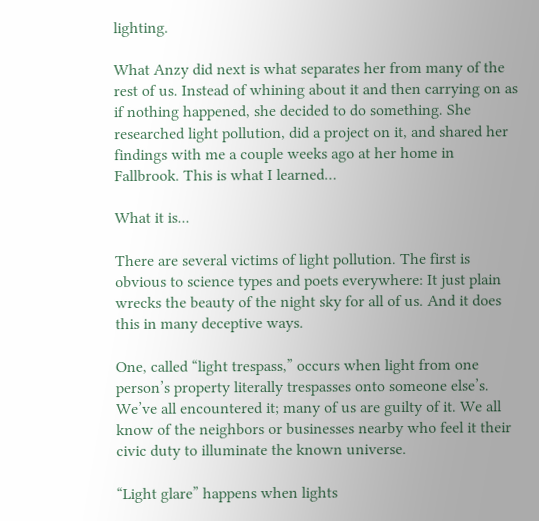lighting.

What Anzy did next is what separates her from many of the rest of us. Instead of whining about it and then carrying on as if nothing happened, she decided to do something. She researched light pollution, did a project on it, and shared her findings with me a couple weeks ago at her home in Fallbrook. This is what I learned…

What it is...

There are several victims of light pollution. The first is obvious to science types and poets everywhere: It just plain wrecks the beauty of the night sky for all of us. And it does this in many deceptive ways.

One, called “light trespass,” occurs when light from one person’s property literally trespasses onto someone else’s. We’ve all encountered it; many of us are guilty of it. We all know of the neighbors or businesses nearby who feel it their civic duty to illuminate the known universe.

“Light glare” happens when lights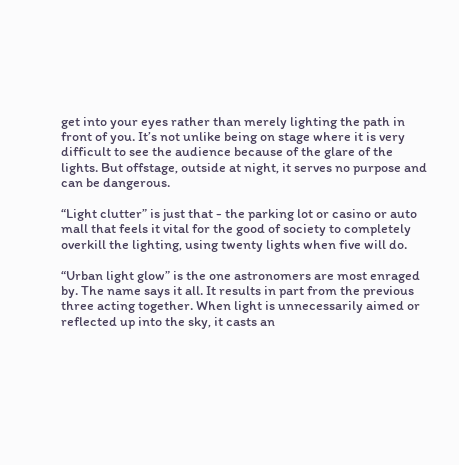get into your eyes rather than merely lighting the path in front of you. It’s not unlike being on stage where it is very difficult to see the audience because of the glare of the lights. But offstage, outside at night, it serves no purpose and can be dangerous.

“Light clutter” is just that - the parking lot or casino or auto mall that feels it vital for the good of society to completely overkill the lighting, using twenty lights when five will do.

“Urban light glow” is the one astronomers are most enraged by. The name says it all. It results in part from the previous three acting together. When light is unnecessarily aimed or reflected up into the sky, it casts an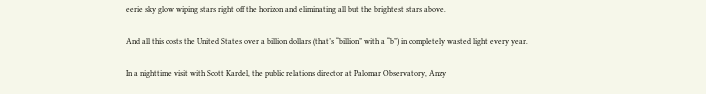eerie sky glow wiping stars right off the horizon and eliminating all but the brightest stars above.

And all this costs the United States over a billion dollars (that’s “billion” with a “b”) in completely wasted light every year.

In a nighttime visit with Scott Kardel, the public relations director at Palomar Observatory, Anzy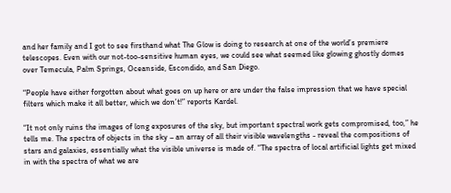and her family and I got to see firsthand what The Glow is doing to research at one of the world’s premiere telescopes. Even with our not-too-sensitive human eyes, we could see what seemed like glowing ghostly domes over Temecula, Palm Springs, Oceanside, Escondido, and San Diego.

“People have either forgotten about what goes on up here or are under the false impression that we have special filters which make it all better, which we don’t!” reports Kardel.

“It not only ruins the images of long exposures of the sky, but important spectral work gets compromised, too,” he tells me. The spectra of objects in the sky – an array of all their visible wavelengths - reveal the compositions of stars and galaxies, essentially what the visible universe is made of. “The spectra of local artificial lights get mixed in with the spectra of what we are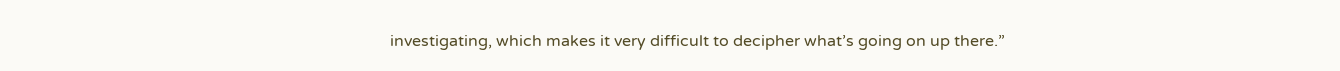investigating, which makes it very difficult to decipher what’s going on up there.”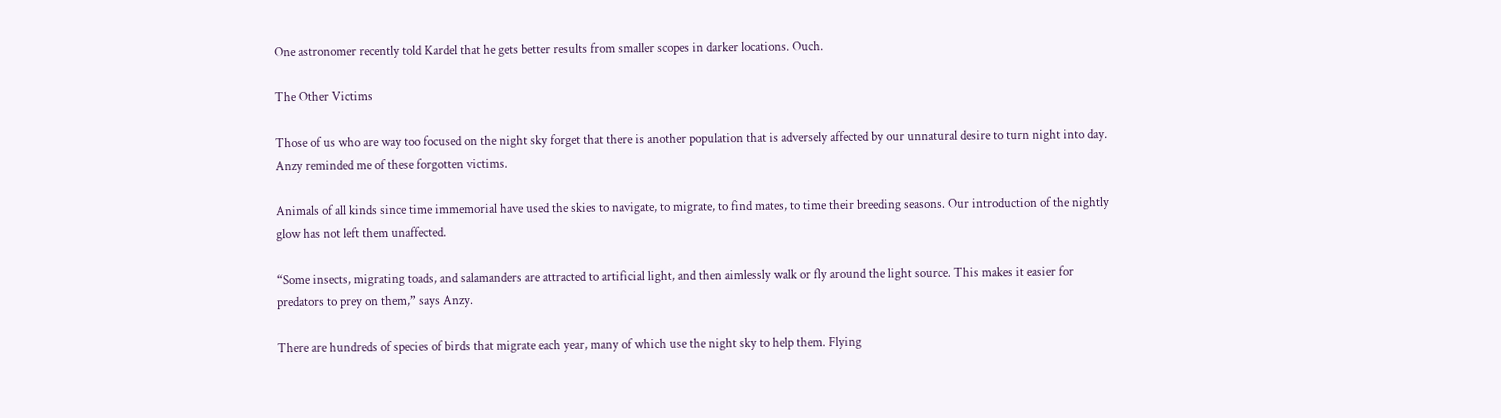One astronomer recently told Kardel that he gets better results from smaller scopes in darker locations. Ouch.

The Other Victims

Those of us who are way too focused on the night sky forget that there is another population that is adversely affected by our unnatural desire to turn night into day. Anzy reminded me of these forgotten victims.

Animals of all kinds since time immemorial have used the skies to navigate, to migrate, to find mates, to time their breeding seasons. Our introduction of the nightly glow has not left them unaffected.

“Some insects, migrating toads, and salamanders are attracted to artificial light, and then aimlessly walk or fly around the light source. This makes it easier for predators to prey on them,” says Anzy.

There are hundreds of species of birds that migrate each year, many of which use the night sky to help them. Flying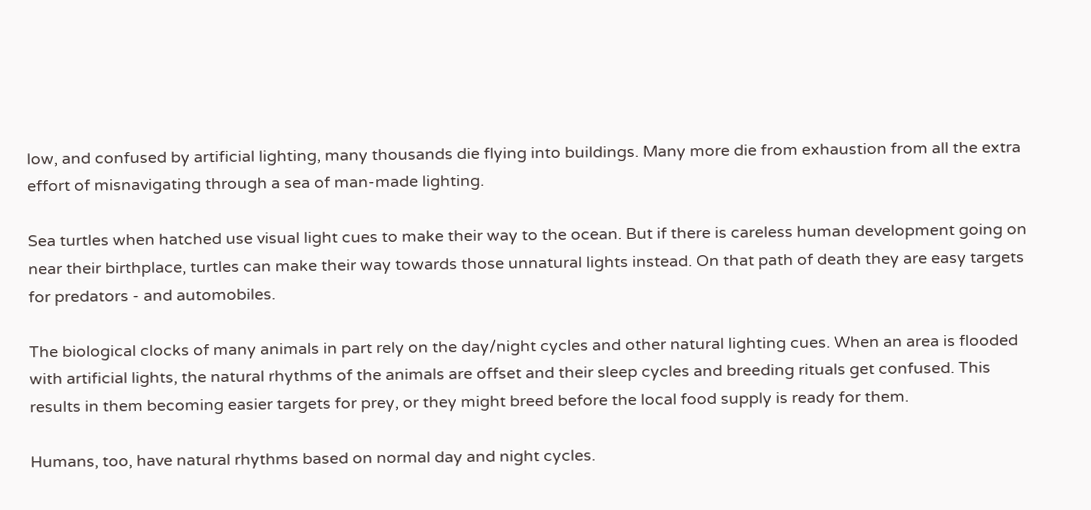low, and confused by artificial lighting, many thousands die flying into buildings. Many more die from exhaustion from all the extra effort of misnavigating through a sea of man-made lighting.

Sea turtles when hatched use visual light cues to make their way to the ocean. But if there is careless human development going on near their birthplace, turtles can make their way towards those unnatural lights instead. On that path of death they are easy targets for predators - and automobiles.

The biological clocks of many animals in part rely on the day/night cycles and other natural lighting cues. When an area is flooded with artificial lights, the natural rhythms of the animals are offset and their sleep cycles and breeding rituals get confused. This results in them becoming easier targets for prey, or they might breed before the local food supply is ready for them.

Humans, too, have natural rhythms based on normal day and night cycles.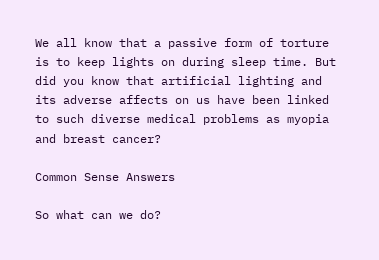We all know that a passive form of torture is to keep lights on during sleep time. But did you know that artificial lighting and its adverse affects on us have been linked to such diverse medical problems as myopia and breast cancer?

Common Sense Answers

So what can we do?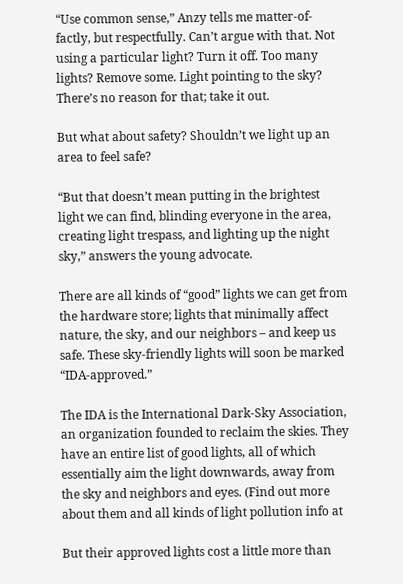“Use common sense,” Anzy tells me matter-of-factly, but respectfully. Can’t argue with that. Not using a particular light? Turn it off. Too many lights? Remove some. Light pointing to the sky? There’s no reason for that; take it out.

But what about safety? Shouldn’t we light up an area to feel safe?

“But that doesn’t mean putting in the brightest light we can find, blinding everyone in the area, creating light trespass, and lighting up the night sky,” answers the young advocate.

There are all kinds of “good” lights we can get from the hardware store; lights that minimally affect nature, the sky, and our neighbors – and keep us safe. These sky-friendly lights will soon be marked “IDA-approved.”

The IDA is the International Dark-Sky Association, an organization founded to reclaim the skies. They have an entire list of good lights, all of which essentially aim the light downwards, away from the sky and neighbors and eyes. (Find out more about them and all kinds of light pollution info at

But their approved lights cost a little more than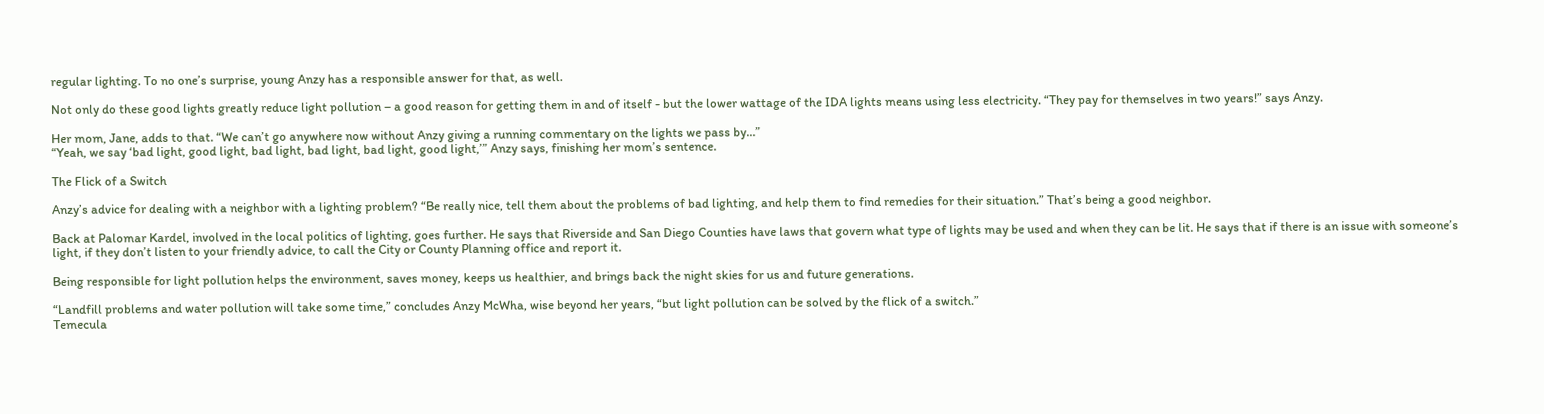regular lighting. To no one’s surprise, young Anzy has a responsible answer for that, as well.

Not only do these good lights greatly reduce light pollution – a good reason for getting them in and of itself - but the lower wattage of the IDA lights means using less electricity. “They pay for themselves in two years!” says Anzy.

Her mom, Jane, adds to that. “We can’t go anywhere now without Anzy giving a running commentary on the lights we pass by…”
“Yeah, we say ‘bad light, good light, bad light, bad light, bad light, good light,’” Anzy says, finishing her mom’s sentence.

The Flick of a Switch

Anzy’s advice for dealing with a neighbor with a lighting problem? “Be really nice, tell them about the problems of bad lighting, and help them to find remedies for their situation.” That’s being a good neighbor.

Back at Palomar Kardel, involved in the local politics of lighting, goes further. He says that Riverside and San Diego Counties have laws that govern what type of lights may be used and when they can be lit. He says that if there is an issue with someone’s light, if they don’t listen to your friendly advice, to call the City or County Planning office and report it.

Being responsible for light pollution helps the environment, saves money, keeps us healthier, and brings back the night skies for us and future generations.

“Landfill problems and water pollution will take some time,” concludes Anzy McWha, wise beyond her years, “but light pollution can be solved by the flick of a switch.”
Temecula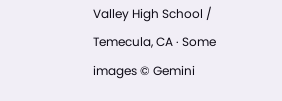Valley High School / Temecula, CA · Some images © Gemini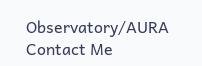Observatory/AURA Contact Me